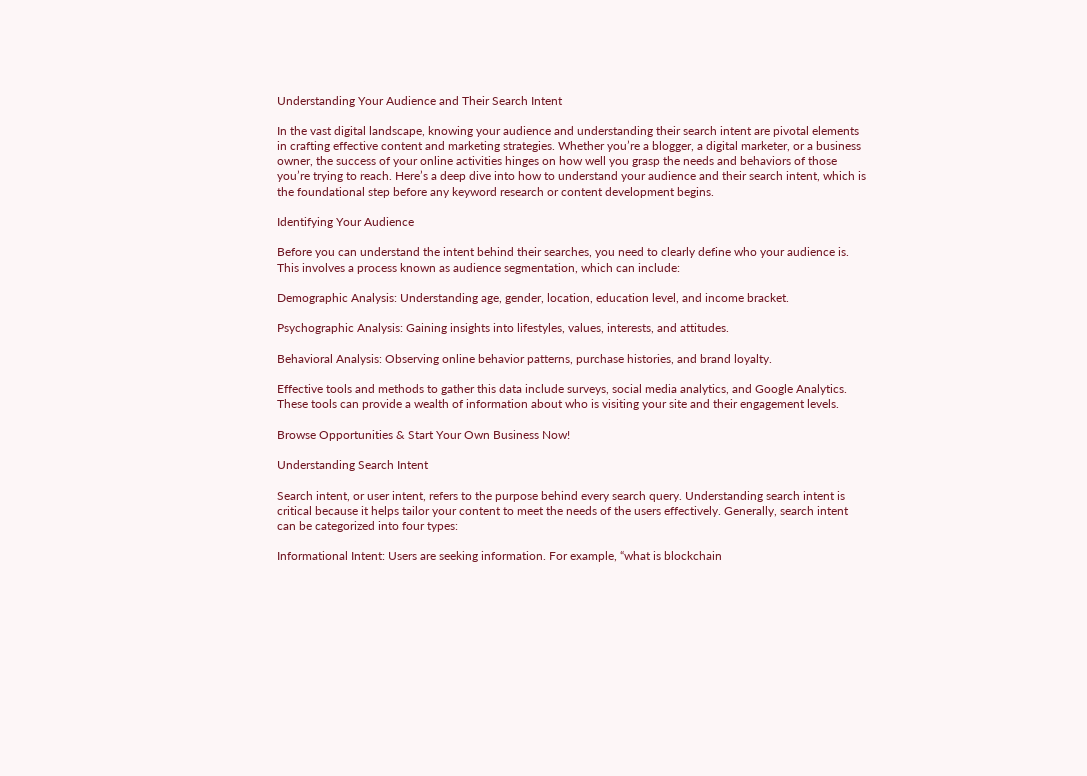Understanding Your Audience and Their Search Intent

In the vast digital landscape, knowing your audience and understanding their search intent are pivotal elements in crafting effective content and marketing strategies. Whether you’re a blogger, a digital marketer, or a business owner, the success of your online activities hinges on how well you grasp the needs and behaviors of those you’re trying to reach. Here’s a deep dive into how to understand your audience and their search intent, which is the foundational step before any keyword research or content development begins.

Identifying Your Audience

Before you can understand the intent behind their searches, you need to clearly define who your audience is. This involves a process known as audience segmentation, which can include:

Demographic Analysis: Understanding age, gender, location, education level, and income bracket.

Psychographic Analysis: Gaining insights into lifestyles, values, interests, and attitudes.

Behavioral Analysis: Observing online behavior patterns, purchase histories, and brand loyalty.

Effective tools and methods to gather this data include surveys, social media analytics, and Google Analytics. These tools can provide a wealth of information about who is visiting your site and their engagement levels.

Browse Opportunities & Start Your Own Business Now!

Understanding Search Intent

Search intent, or user intent, refers to the purpose behind every search query. Understanding search intent is critical because it helps tailor your content to meet the needs of the users effectively. Generally, search intent can be categorized into four types:

Informational Intent: Users are seeking information. For example, “what is blockchain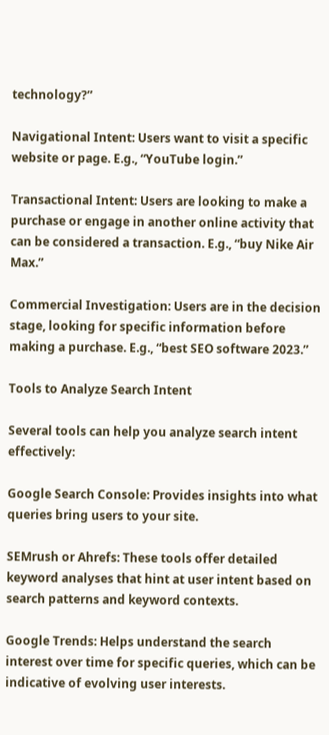technology?”

Navigational Intent: Users want to visit a specific website or page. E.g., “YouTube login.”

Transactional Intent: Users are looking to make a purchase or engage in another online activity that can be considered a transaction. E.g., “buy Nike Air Max.”

Commercial Investigation: Users are in the decision stage, looking for specific information before making a purchase. E.g., “best SEO software 2023.”

Tools to Analyze Search Intent

Several tools can help you analyze search intent effectively:

Google Search Console: Provides insights into what queries bring users to your site.

SEMrush or Ahrefs: These tools offer detailed keyword analyses that hint at user intent based on search patterns and keyword contexts.

Google Trends: Helps understand the search interest over time for specific queries, which can be indicative of evolving user interests.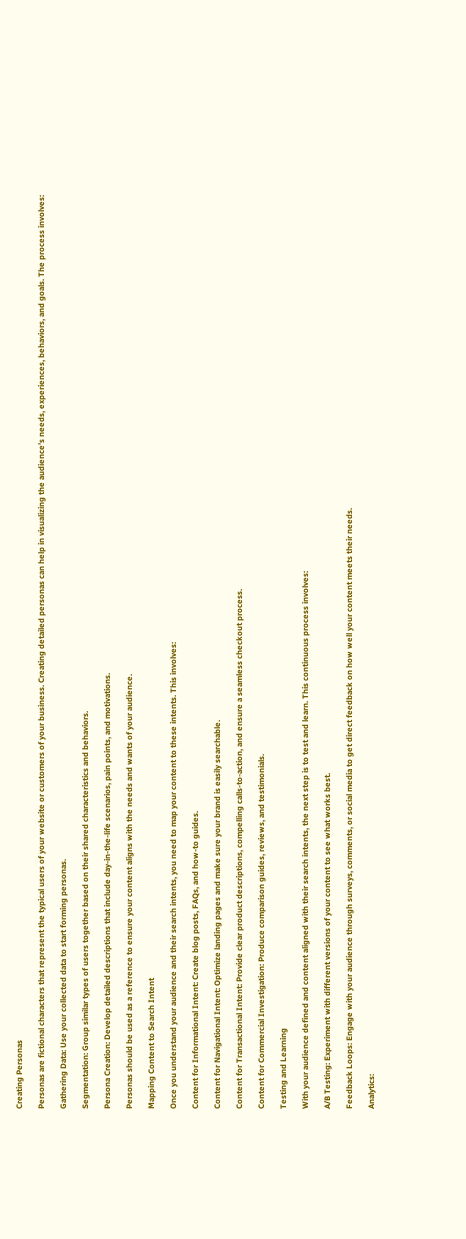Creating Personas

Personas are fictional characters that represent the typical users of your website or customers of your business. Creating detailed personas can help in visualizing the audience’s needs, experiences, behaviors, and goals. The process involves:

Gathering Data: Use your collected data to start forming personas.

Segmentation: Group similar types of users together based on their shared characteristics and behaviors.

Persona Creation: Develop detailed descriptions that include day-in-the-life scenarios, pain points, and motivations.

Personas should be used as a reference to ensure your content aligns with the needs and wants of your audience.

Mapping Content to Search Intent

Once you understand your audience and their search intents, you need to map your content to these intents. This involves:

Content for Informational Intent: Create blog posts, FAQs, and how-to guides.

Content for Navigational Intent: Optimize landing pages and make sure your brand is easily searchable.

Content for Transactional Intent: Provide clear product descriptions, compelling calls-to-action, and ensure a seamless checkout process.

Content for Commercial Investigation: Produce comparison guides, reviews, and testimonials.

Testing and Learning

With your audience defined and content aligned with their search intents, the next step is to test and learn. This continuous process involves:

A/B Testing: Experiment with different versions of your content to see what works best.

Feedback Loops: Engage with your audience through surveys, comments, or social media to get direct feedback on how well your content meets their needs.

Analytics: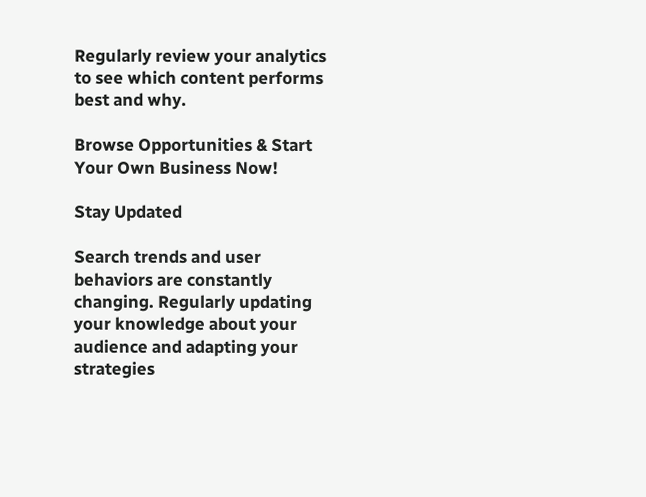Regularly review your analytics to see which content performs best and why.

Browse Opportunities & Start Your Own Business Now!

Stay Updated

Search trends and user behaviors are constantly changing. Regularly updating your knowledge about your audience and adapting your strategies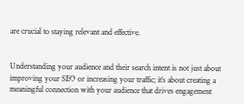are crucial to staying relevant and effective.


Understanding your audience and their search intent is not just about improving your SEO or increasing your traffic; it’s about creating a meaningful connection with your audience that drives engagement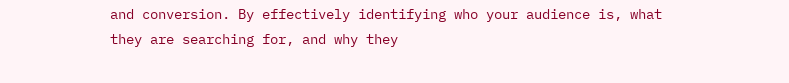and conversion. By effectively identifying who your audience is, what they are searching for, and why they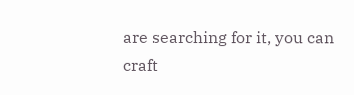are searching for it, you can craft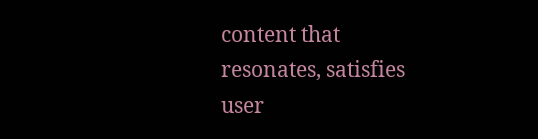content that resonates, satisfies user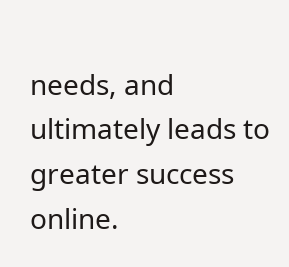needs, and ultimately leads to greater success online.